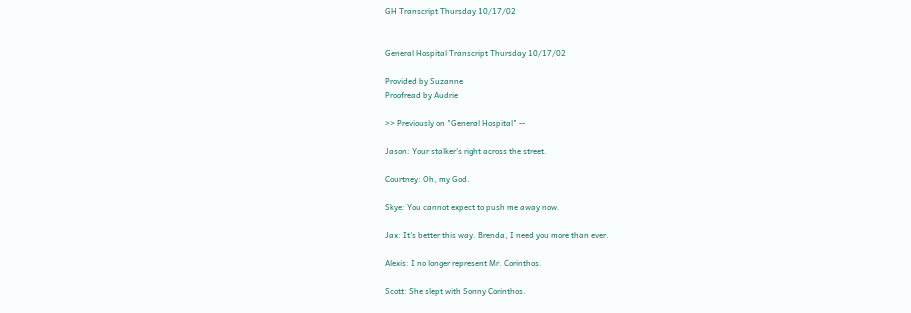GH Transcript Thursday 10/17/02


General Hospital Transcript Thursday 10/17/02

Provided by Suzanne
Proofread by Audrie

>> Previously on "General Hospital" --

Jason: Your stalker's right across the street.

Courtney: Oh, my God.

Skye: You cannot expect to push me away now.

Jax: It's better this way. Brenda, I need you more than ever.

Alexis: I no longer represent Mr. Corinthos.

Scott: She slept with Sonny Corinthos.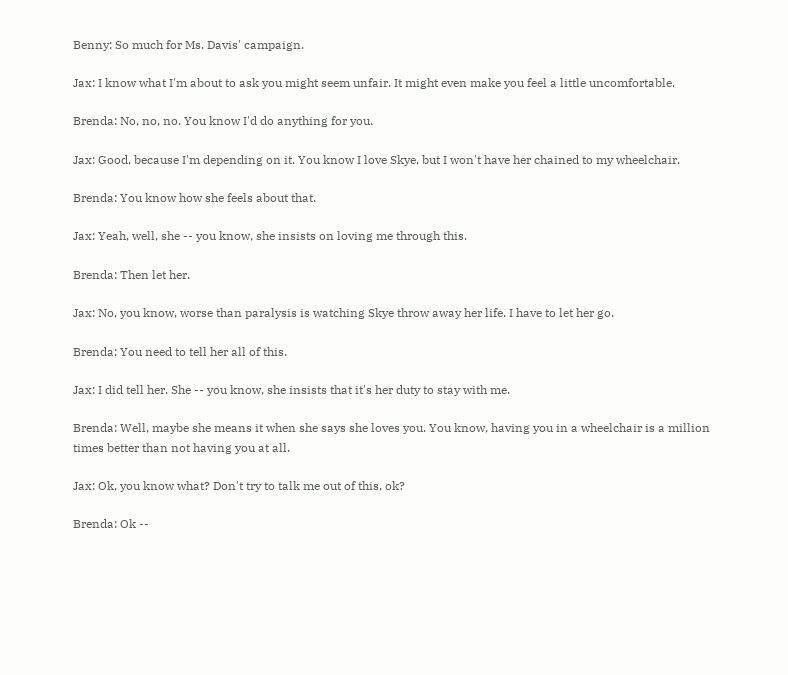Benny: So much for Ms. Davis' campaign.

Jax: I know what I'm about to ask you might seem unfair. It might even make you feel a little uncomfortable.

Brenda: No, no, no. You know I'd do anything for you.

Jax: Good, because I'm depending on it. You know I love Skye, but I won't have her chained to my wheelchair.

Brenda: You know how she feels about that.

Jax: Yeah, well, she -- you know, she insists on loving me through this.

Brenda: Then let her.

Jax: No, you know, worse than paralysis is watching Skye throw away her life. I have to let her go.

Brenda: You need to tell her all of this.

Jax: I did tell her. She -- you know, she insists that it's her duty to stay with me.

Brenda: Well, maybe she means it when she says she loves you. You know, having you in a wheelchair is a million times better than not having you at all.

Jax: Ok, you know what? Don't try to talk me out of this, ok?

Brenda: Ok --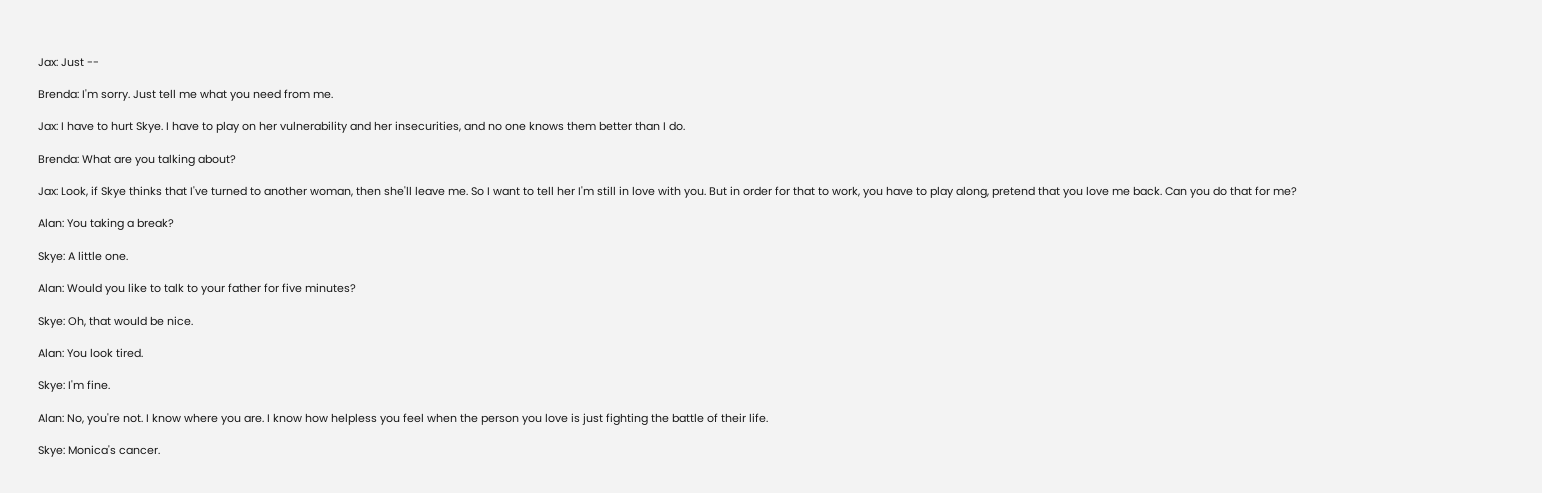Jax: Just --

Brenda: I'm sorry. Just tell me what you need from me.

Jax: I have to hurt Skye. I have to play on her vulnerability and her insecurities, and no one knows them better than I do.

Brenda: What are you talking about?

Jax: Look, if Skye thinks that I've turned to another woman, then she'll leave me. So I want to tell her I'm still in love with you. But in order for that to work, you have to play along, pretend that you love me back. Can you do that for me?

Alan: You taking a break?

Skye: A little one.

Alan: Would you like to talk to your father for five minutes?

Skye: Oh, that would be nice.

Alan: You look tired.

Skye: I'm fine.

Alan: No, you're not. I know where you are. I know how helpless you feel when the person you love is just fighting the battle of their life.

Skye: Monica's cancer.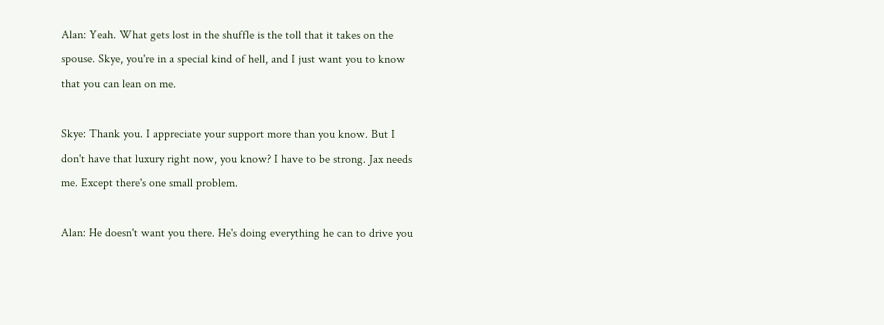Alan: Yeah. What gets lost in the shuffle is the toll that it takes on the spouse. Skye, you're in a special kind of hell, and I just want you to know that you can lean on me.

Skye: Thank you. I appreciate your support more than you know. But I don't have that luxury right now, you know? I have to be strong. Jax needs me. Except there's one small problem.

Alan: He doesn't want you there. He's doing everything he can to drive you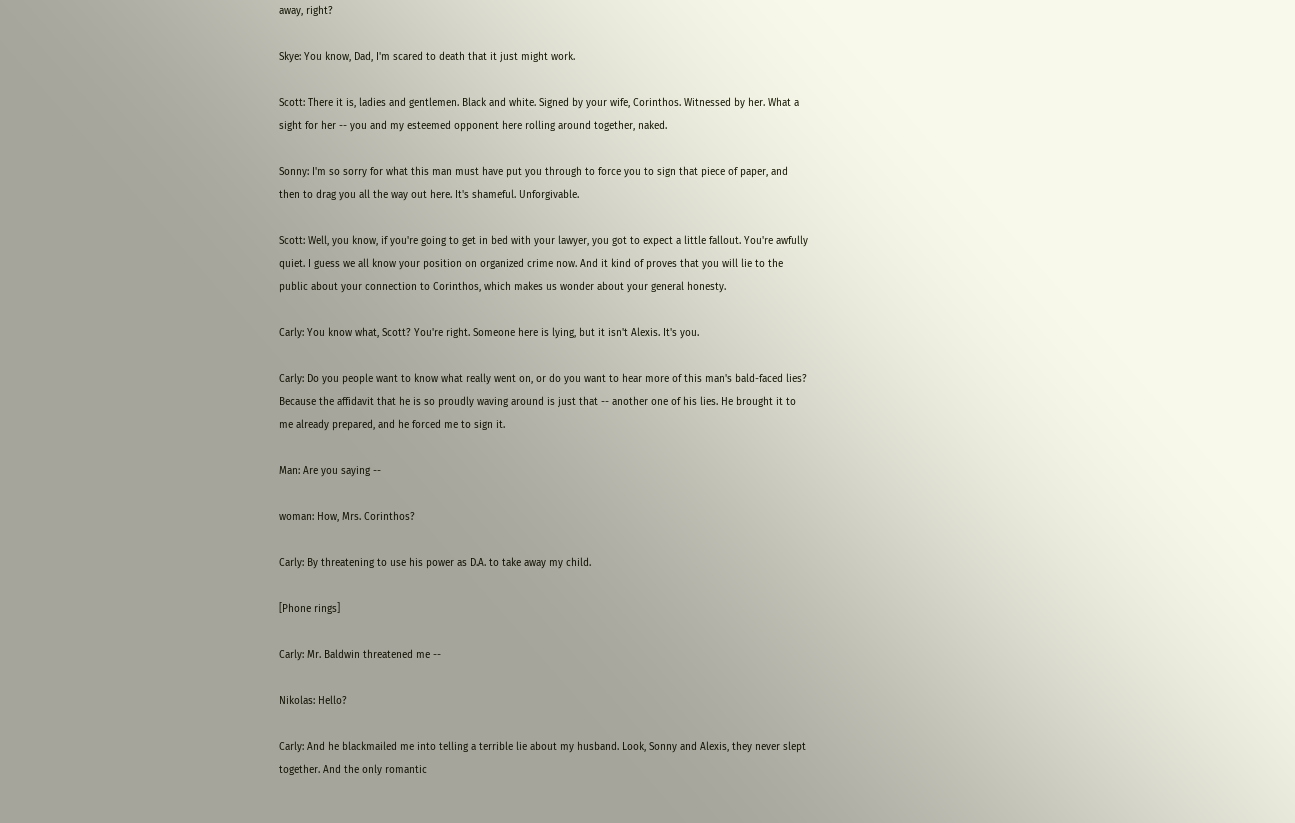away, right?

Skye: You know, Dad, I'm scared to death that it just might work.

Scott: There it is, ladies and gentlemen. Black and white. Signed by your wife, Corinthos. Witnessed by her. What a sight for her -- you and my esteemed opponent here rolling around together, naked.

Sonny: I'm so sorry for what this man must have put you through to force you to sign that piece of paper, and then to drag you all the way out here. It's shameful. Unforgivable.

Scott: Well, you know, if you're going to get in bed with your lawyer, you got to expect a little fallout. You're awfully quiet. I guess we all know your position on organized crime now. And it kind of proves that you will lie to the public about your connection to Corinthos, which makes us wonder about your general honesty.

Carly: You know what, Scott? You're right. Someone here is lying, but it isn't Alexis. It's you.

Carly: Do you people want to know what really went on, or do you want to hear more of this man's bald-faced lies? Because the affidavit that he is so proudly waving around is just that -- another one of his lies. He brought it to me already prepared, and he forced me to sign it.

Man: Are you saying --

woman: How, Mrs. Corinthos?

Carly: By threatening to use his power as D.A. to take away my child.

[Phone rings]

Carly: Mr. Baldwin threatened me --

Nikolas: Hello?

Carly: And he blackmailed me into telling a terrible lie about my husband. Look, Sonny and Alexis, they never slept together. And the only romantic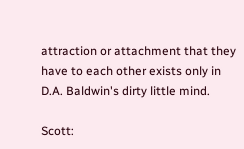attraction or attachment that they have to each other exists only in D.A. Baldwin's dirty little mind.

Scott: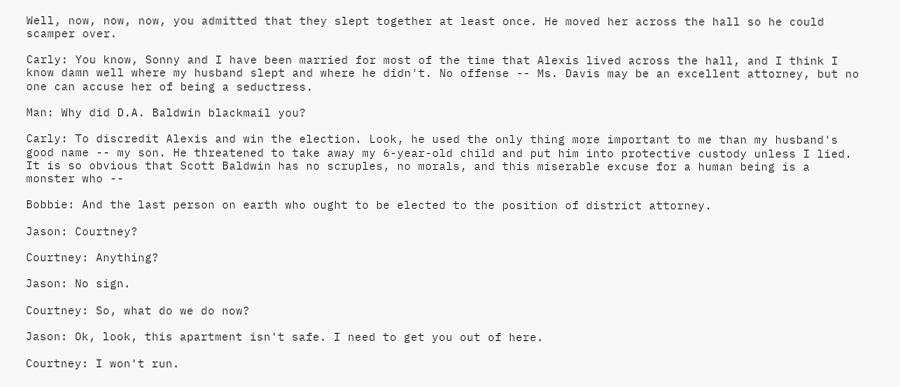Well, now, now, now, you admitted that they slept together at least once. He moved her across the hall so he could scamper over.

Carly: You know, Sonny and I have been married for most of the time that Alexis lived across the hall, and I think I know damn well where my husband slept and where he didn't. No offense -- Ms. Davis may be an excellent attorney, but no one can accuse her of being a seductress.

Man: Why did D.A. Baldwin blackmail you?

Carly: To discredit Alexis and win the election. Look, he used the only thing more important to me than my husband's good name -- my son. He threatened to take away my 6-year-old child and put him into protective custody unless I lied. It is so obvious that Scott Baldwin has no scruples, no morals, and this miserable excuse for a human being is a monster who --

Bobbie: And the last person on earth who ought to be elected to the position of district attorney.

Jason: Courtney?

Courtney: Anything?

Jason: No sign.

Courtney: So, what do we do now?

Jason: Ok, look, this apartment isn't safe. I need to get you out of here.

Courtney: I won't run.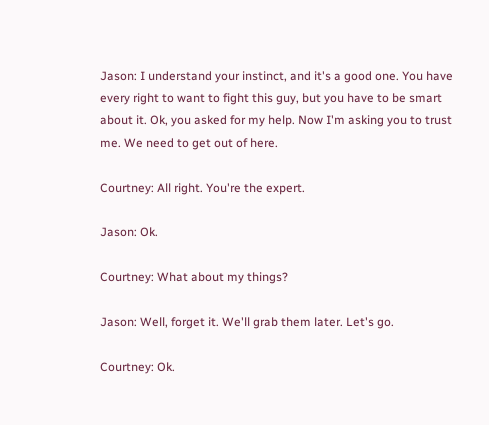Jason: I understand your instinct, and it's a good one. You have every right to want to fight this guy, but you have to be smart about it. Ok, you asked for my help. Now I'm asking you to trust me. We need to get out of here.

Courtney: All right. You're the expert.

Jason: Ok.

Courtney: What about my things?

Jason: Well, forget it. We'll grab them later. Let's go.

Courtney: Ok.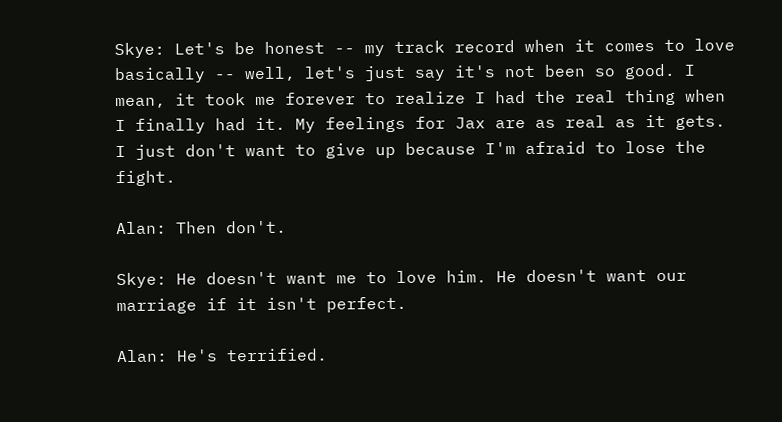Skye: Let's be honest -- my track record when it comes to love basically -- well, let's just say it's not been so good. I mean, it took me forever to realize I had the real thing when I finally had it. My feelings for Jax are as real as it gets. I just don't want to give up because I'm afraid to lose the fight.

Alan: Then don't.

Skye: He doesn't want me to love him. He doesn't want our marriage if it isn't perfect.

Alan: He's terrified.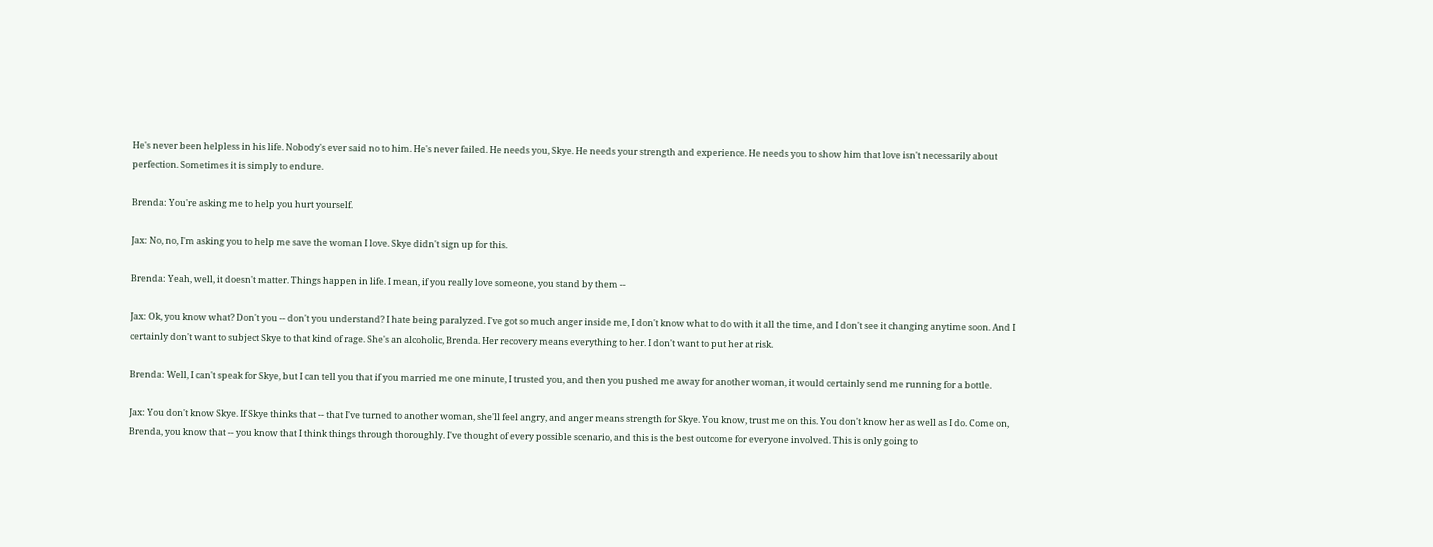He's never been helpless in his life. Nobody's ever said no to him. He's never failed. He needs you, Skye. He needs your strength and experience. He needs you to show him that love isn't necessarily about perfection. Sometimes it is simply to endure.

Brenda: You're asking me to help you hurt yourself.

Jax: No, no, I'm asking you to help me save the woman I love. Skye didn't sign up for this.

Brenda: Yeah, well, it doesn't matter. Things happen in life. I mean, if you really love someone, you stand by them --

Jax: Ok, you know what? Don't you -- don't you understand? I hate being paralyzed. I've got so much anger inside me, I don't know what to do with it all the time, and I don't see it changing anytime soon. And I certainly don't want to subject Skye to that kind of rage. She's an alcoholic, Brenda. Her recovery means everything to her. I don't want to put her at risk.

Brenda: Well, I can't speak for Skye, but I can tell you that if you married me one minute, I trusted you, and then you pushed me away for another woman, it would certainly send me running for a bottle.

Jax: You don't know Skye. If Skye thinks that -- that I've turned to another woman, she'll feel angry, and anger means strength for Skye. You know, trust me on this. You don't know her as well as I do. Come on, Brenda, you know that -- you know that I think things through thoroughly. I've thought of every possible scenario, and this is the best outcome for everyone involved. This is only going to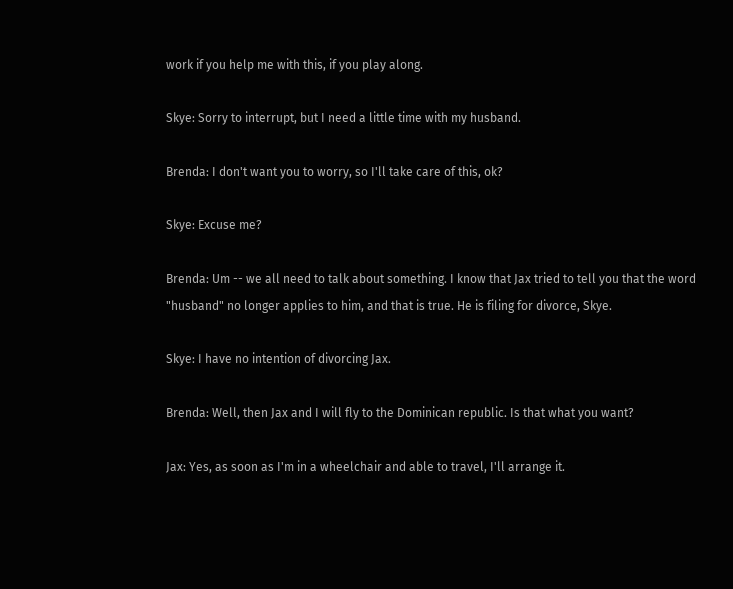work if you help me with this, if you play along.

Skye: Sorry to interrupt, but I need a little time with my husband.

Brenda: I don't want you to worry, so I'll take care of this, ok?

Skye: Excuse me?

Brenda: Um -- we all need to talk about something. I know that Jax tried to tell you that the word "husband" no longer applies to him, and that is true. He is filing for divorce, Skye.

Skye: I have no intention of divorcing Jax.

Brenda: Well, then Jax and I will fly to the Dominican republic. Is that what you want?

Jax: Yes, as soon as I'm in a wheelchair and able to travel, I'll arrange it.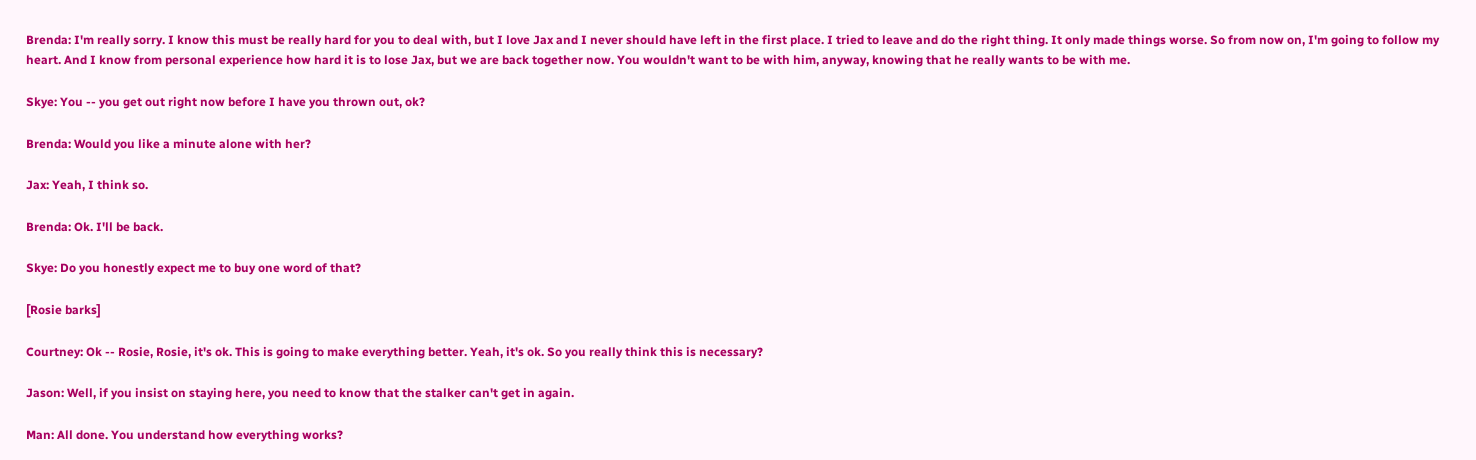Brenda: I'm really sorry. I know this must be really hard for you to deal with, but I love Jax and I never should have left in the first place. I tried to leave and do the right thing. It only made things worse. So from now on, I'm going to follow my heart. And I know from personal experience how hard it is to lose Jax, but we are back together now. You wouldn't want to be with him, anyway, knowing that he really wants to be with me.

Skye: You -- you get out right now before I have you thrown out, ok?

Brenda: Would you like a minute alone with her?

Jax: Yeah, I think so.

Brenda: Ok. I'll be back.

Skye: Do you honestly expect me to buy one word of that?

[Rosie barks]

Courtney: Ok -- Rosie, Rosie, it's ok. This is going to make everything better. Yeah, it's ok. So you really think this is necessary?

Jason: Well, if you insist on staying here, you need to know that the stalker can't get in again.

Man: All done. You understand how everything works?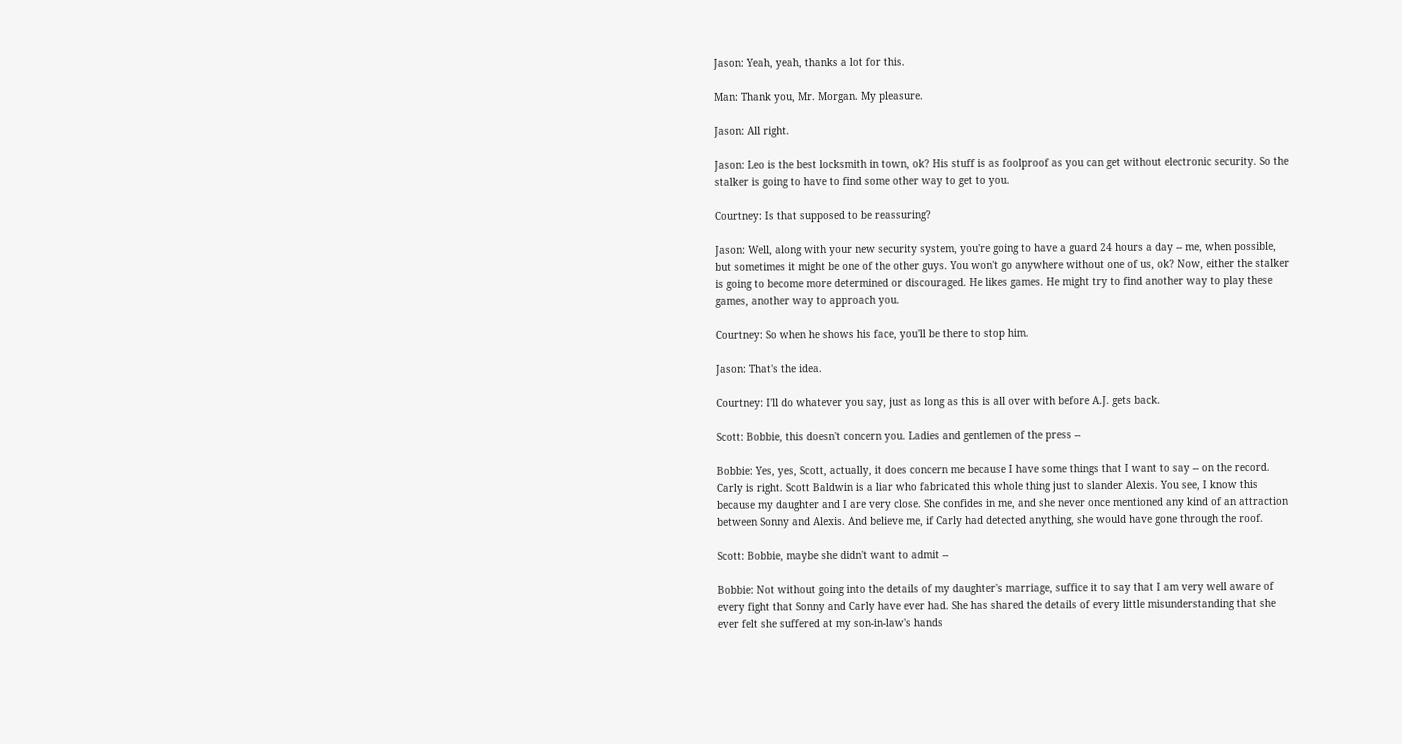Jason: Yeah, yeah, thanks a lot for this.

Man: Thank you, Mr. Morgan. My pleasure.

Jason: All right.

Jason: Leo is the best locksmith in town, ok? His stuff is as foolproof as you can get without electronic security. So the stalker is going to have to find some other way to get to you.

Courtney: Is that supposed to be reassuring?

Jason: Well, along with your new security system, you're going to have a guard 24 hours a day -- me, when possible, but sometimes it might be one of the other guys. You won't go anywhere without one of us, ok? Now, either the stalker is going to become more determined or discouraged. He likes games. He might try to find another way to play these games, another way to approach you.

Courtney: So when he shows his face, you'll be there to stop him.

Jason: That's the idea.

Courtney: I'll do whatever you say, just as long as this is all over with before A.J. gets back.

Scott: Bobbie, this doesn't concern you. Ladies and gentlemen of the press --

Bobbie: Yes, yes, Scott, actually, it does concern me because I have some things that I want to say -- on the record. Carly is right. Scott Baldwin is a liar who fabricated this whole thing just to slander Alexis. You see, I know this because my daughter and I are very close. She confides in me, and she never once mentioned any kind of an attraction between Sonny and Alexis. And believe me, if Carly had detected anything, she would have gone through the roof.

Scott: Bobbie, maybe she didn't want to admit --

Bobbie: Not without going into the details of my daughter's marriage, suffice it to say that I am very well aware of every fight that Sonny and Carly have ever had. She has shared the details of every little misunderstanding that she ever felt she suffered at my son-in-law's hands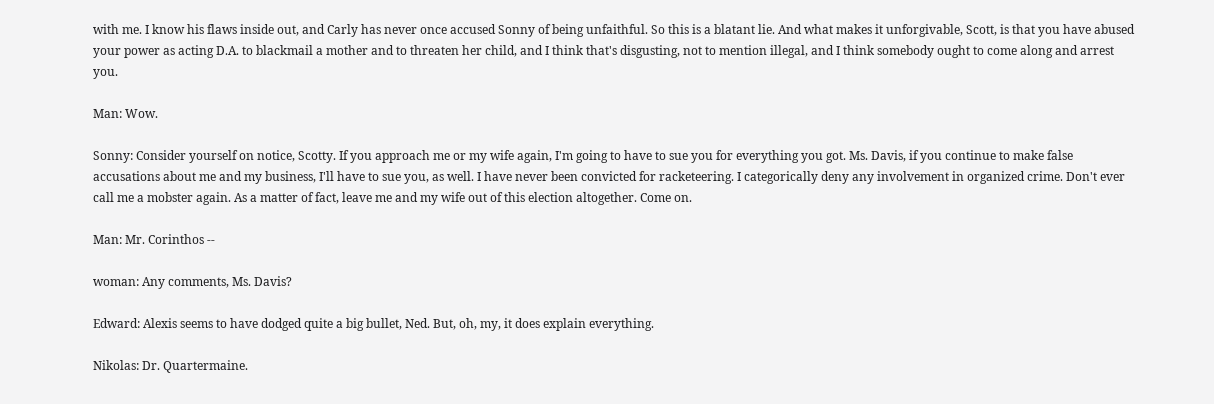with me. I know his flaws inside out, and Carly has never once accused Sonny of being unfaithful. So this is a blatant lie. And what makes it unforgivable, Scott, is that you have abused your power as acting D.A. to blackmail a mother and to threaten her child, and I think that's disgusting, not to mention illegal, and I think somebody ought to come along and arrest you.

Man: Wow.

Sonny: Consider yourself on notice, Scotty. If you approach me or my wife again, I'm going to have to sue you for everything you got. Ms. Davis, if you continue to make false accusations about me and my business, I'll have to sue you, as well. I have never been convicted for racketeering. I categorically deny any involvement in organized crime. Don't ever call me a mobster again. As a matter of fact, leave me and my wife out of this election altogether. Come on.

Man: Mr. Corinthos --

woman: Any comments, Ms. Davis?

Edward: Alexis seems to have dodged quite a big bullet, Ned. But, oh, my, it does explain everything.

Nikolas: Dr. Quartermaine.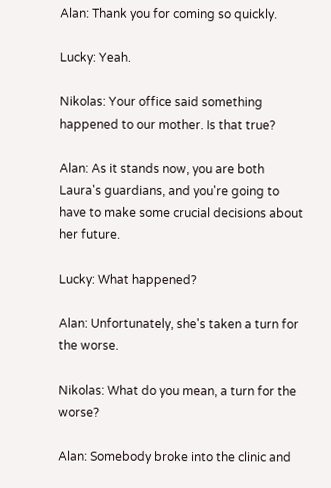Alan: Thank you for coming so quickly.

Lucky: Yeah.

Nikolas: Your office said something happened to our mother. Is that true?

Alan: As it stands now, you are both Laura's guardians, and you're going to have to make some crucial decisions about her future.

Lucky: What happened?

Alan: Unfortunately, she's taken a turn for the worse.

Nikolas: What do you mean, a turn for the worse?

Alan: Somebody broke into the clinic and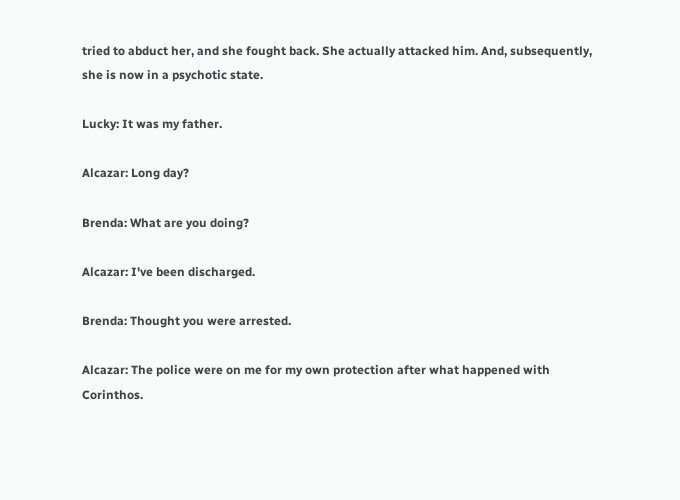tried to abduct her, and she fought back. She actually attacked him. And, subsequently, she is now in a psychotic state.

Lucky: It was my father.

Alcazar: Long day?

Brenda: What are you doing?

Alcazar: I've been discharged.

Brenda: Thought you were arrested.

Alcazar: The police were on me for my own protection after what happened with Corinthos.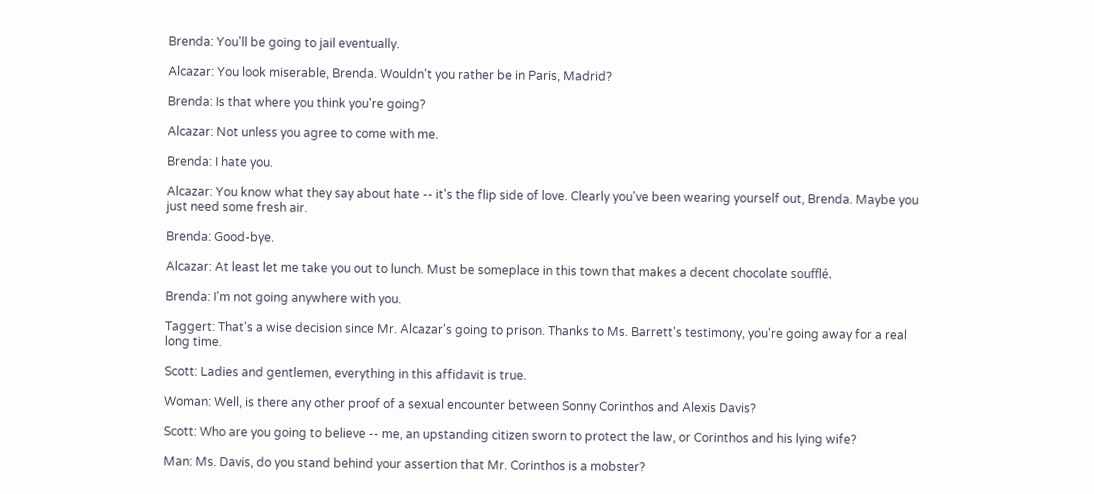Brenda: You'll be going to jail eventually.

Alcazar: You look miserable, Brenda. Wouldn't you rather be in Paris, Madrid?

Brenda: Is that where you think you're going?

Alcazar: Not unless you agree to come with me.

Brenda: I hate you.

Alcazar: You know what they say about hate -- it's the flip side of love. Clearly you've been wearing yourself out, Brenda. Maybe you just need some fresh air.

Brenda: Good-bye.

Alcazar: At least let me take you out to lunch. Must be someplace in this town that makes a decent chocolate soufflé.

Brenda: I'm not going anywhere with you.

Taggert: That's a wise decision since Mr. Alcazar's going to prison. Thanks to Ms. Barrett's testimony, you're going away for a real long time.

Scott: Ladies and gentlemen, everything in this affidavit is true.

Woman: Well, is there any other proof of a sexual encounter between Sonny Corinthos and Alexis Davis?

Scott: Who are you going to believe -- me, an upstanding citizen sworn to protect the law, or Corinthos and his lying wife?

Man: Ms. Davis, do you stand behind your assertion that Mr. Corinthos is a mobster?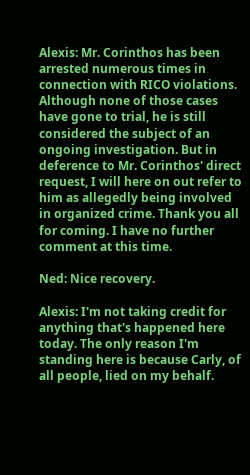Alexis: Mr. Corinthos has been arrested numerous times in connection with RICO violations. Although none of those cases have gone to trial, he is still considered the subject of an ongoing investigation. But in deference to Mr. Corinthos' direct request, I will here on out refer to him as allegedly being involved in organized crime. Thank you all for coming. I have no further comment at this time.

Ned: Nice recovery.

Alexis: I'm not taking credit for anything that's happened here today. The only reason I'm standing here is because Carly, of all people, lied on my behalf.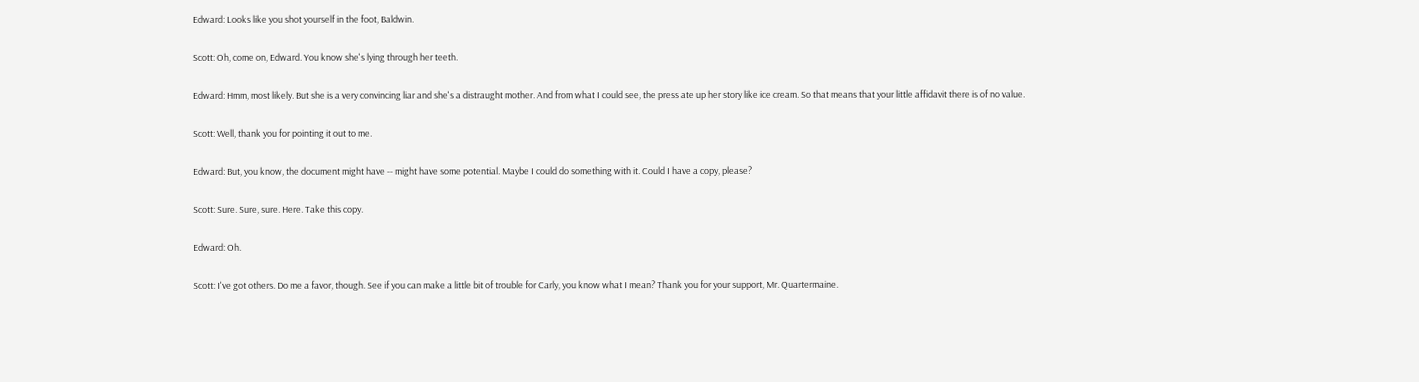Edward: Looks like you shot yourself in the foot, Baldwin.

Scott: Oh, come on, Edward. You know she's lying through her teeth.

Edward: Hmm, most likely. But she is a very convincing liar and she's a distraught mother. And from what I could see, the press ate up her story like ice cream. So that means that your little affidavit there is of no value.

Scott: Well, thank you for pointing it out to me.

Edward: But, you know, the document might have -- might have some potential. Maybe I could do something with it. Could I have a copy, please?

Scott: Sure. Sure, sure. Here. Take this copy.

Edward: Oh.

Scott: I've got others. Do me a favor, though. See if you can make a little bit of trouble for Carly, you know what I mean? Thank you for your support, Mr. Quartermaine.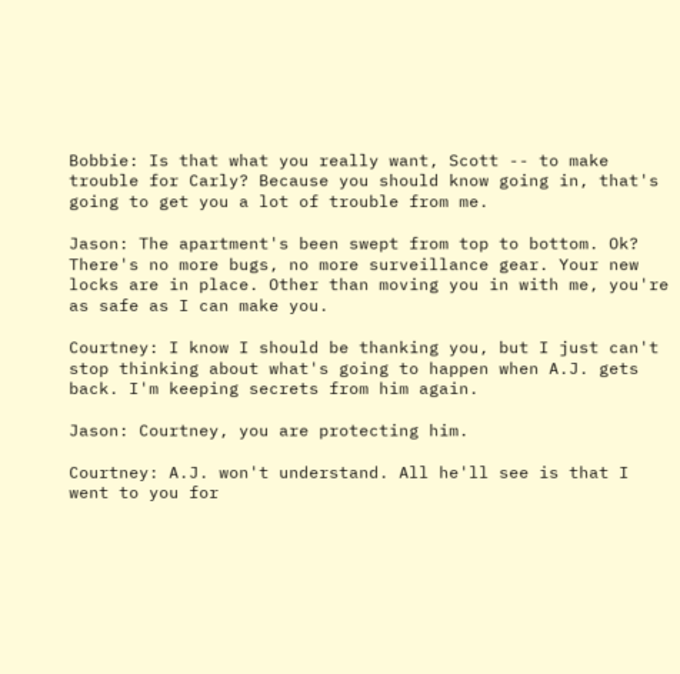Bobbie: Is that what you really want, Scott -- to make trouble for Carly? Because you should know going in, that's going to get you a lot of trouble from me.

Jason: The apartment's been swept from top to bottom. Ok? There's no more bugs, no more surveillance gear. Your new locks are in place. Other than moving you in with me, you're as safe as I can make you.

Courtney: I know I should be thanking you, but I just can't stop thinking about what's going to happen when A.J. gets back. I'm keeping secrets from him again.

Jason: Courtney, you are protecting him.

Courtney: A.J. won't understand. All he'll see is that I went to you for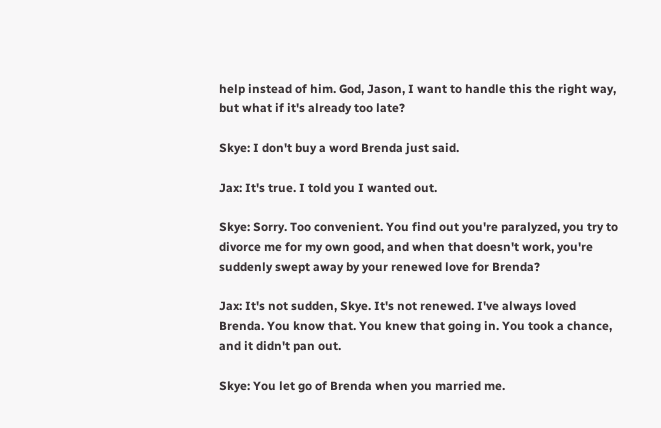help instead of him. God, Jason, I want to handle this the right way, but what if it's already too late?

Skye: I don't buy a word Brenda just said.

Jax: It's true. I told you I wanted out.

Skye: Sorry. Too convenient. You find out you're paralyzed, you try to divorce me for my own good, and when that doesn't work, you're suddenly swept away by your renewed love for Brenda?

Jax: It's not sudden, Skye. It's not renewed. I've always loved Brenda. You know that. You knew that going in. You took a chance, and it didn't pan out.

Skye: You let go of Brenda when you married me.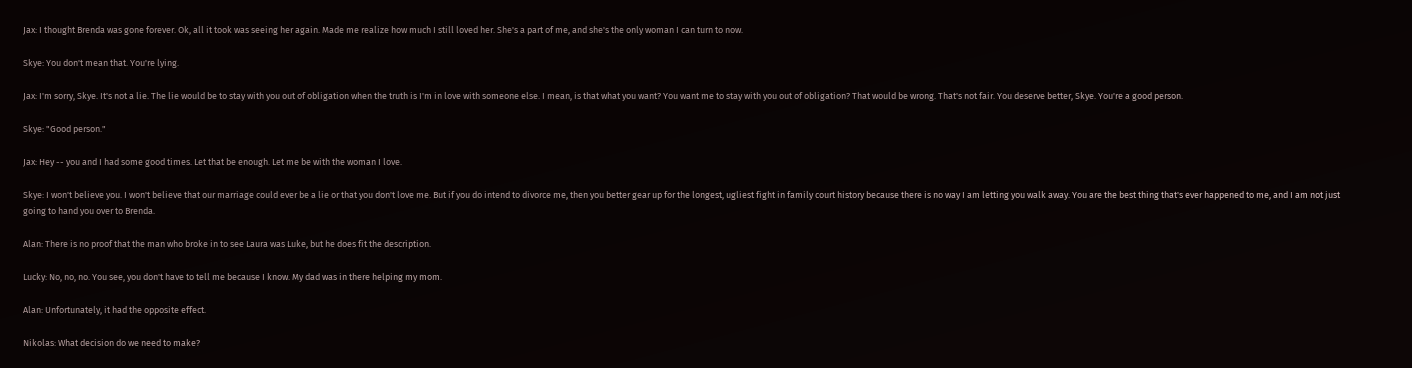Jax: I thought Brenda was gone forever. Ok, all it took was seeing her again. Made me realize how much I still loved her. She's a part of me, and she's the only woman I can turn to now.

Skye: You don't mean that. You're lying.

Jax: I'm sorry, Skye. It's not a lie. The lie would be to stay with you out of obligation when the truth is I'm in love with someone else. I mean, is that what you want? You want me to stay with you out of obligation? That would be wrong. That's not fair. You deserve better, Skye. You're a good person.

Skye: "Good person."

Jax: Hey -- you and I had some good times. Let that be enough. Let me be with the woman I love.

Skye: I won't believe you. I won't believe that our marriage could ever be a lie or that you don't love me. But if you do intend to divorce me, then you better gear up for the longest, ugliest fight in family court history because there is no way I am letting you walk away. You are the best thing that's ever happened to me, and I am not just going to hand you over to Brenda.

Alan: There is no proof that the man who broke in to see Laura was Luke, but he does fit the description.

Lucky: No, no, no. You see, you don't have to tell me because I know. My dad was in there helping my mom.

Alan: Unfortunately, it had the opposite effect.

Nikolas: What decision do we need to make?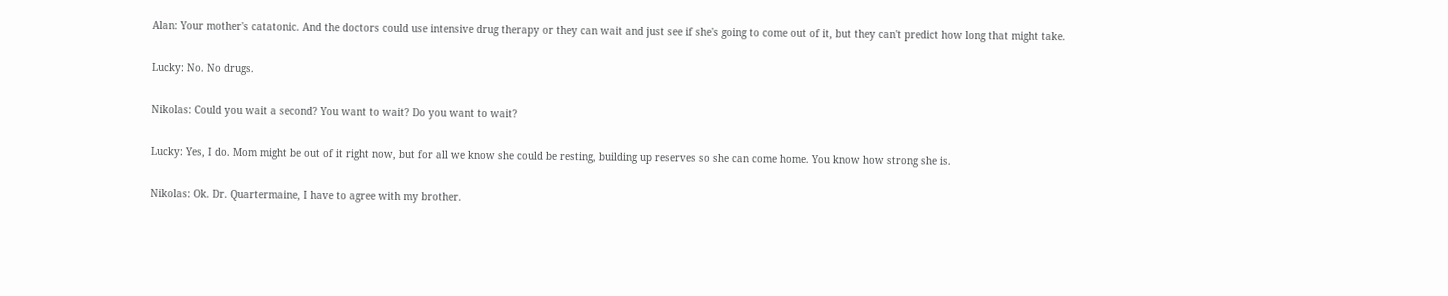Alan: Your mother's catatonic. And the doctors could use intensive drug therapy or they can wait and just see if she's going to come out of it, but they can't predict how long that might take.

Lucky: No. No drugs.

Nikolas: Could you wait a second? You want to wait? Do you want to wait?

Lucky: Yes, I do. Mom might be out of it right now, but for all we know she could be resting, building up reserves so she can come home. You know how strong she is.

Nikolas: Ok. Dr. Quartermaine, I have to agree with my brother.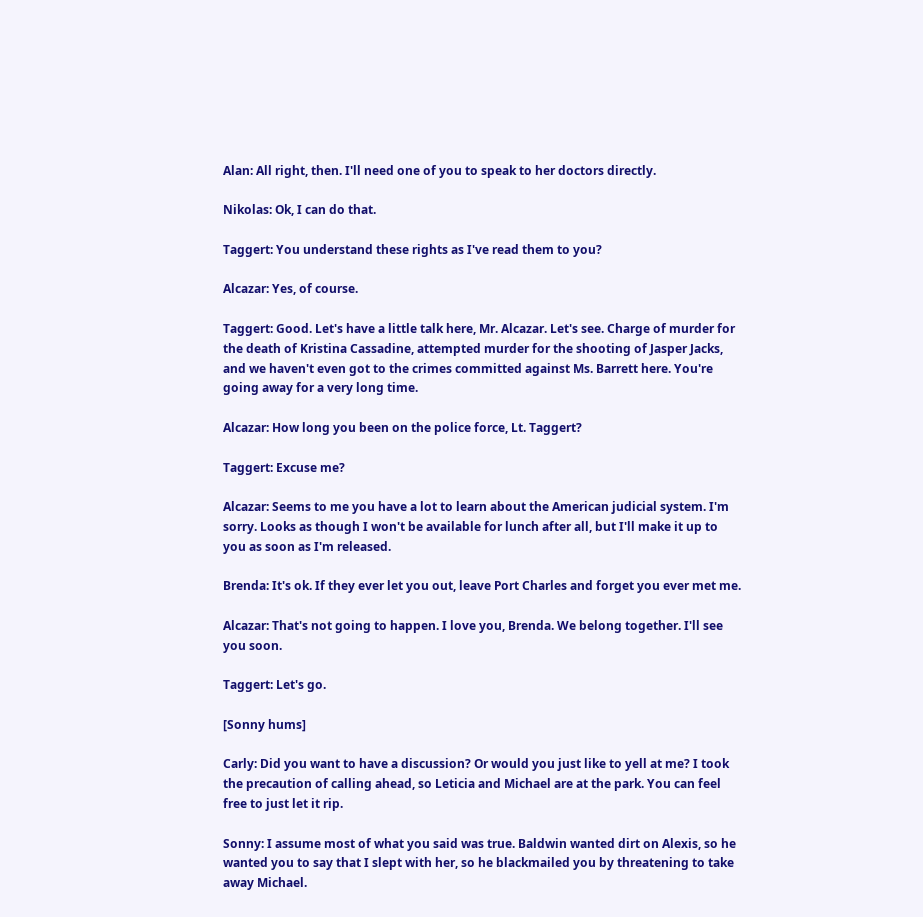Alan: All right, then. I'll need one of you to speak to her doctors directly.

Nikolas: Ok, I can do that.

Taggert: You understand these rights as I've read them to you?

Alcazar: Yes, of course.

Taggert: Good. Let's have a little talk here, Mr. Alcazar. Let's see. Charge of murder for the death of Kristina Cassadine, attempted murder for the shooting of Jasper Jacks, and we haven't even got to the crimes committed against Ms. Barrett here. You're going away for a very long time.

Alcazar: How long you been on the police force, Lt. Taggert?

Taggert: Excuse me?

Alcazar: Seems to me you have a lot to learn about the American judicial system. I'm sorry. Looks as though I won't be available for lunch after all, but I'll make it up to you as soon as I'm released.

Brenda: It's ok. If they ever let you out, leave Port Charles and forget you ever met me.

Alcazar: That's not going to happen. I love you, Brenda. We belong together. I'll see you soon.

Taggert: Let's go.

[Sonny hums]

Carly: Did you want to have a discussion? Or would you just like to yell at me? I took the precaution of calling ahead, so Leticia and Michael are at the park. You can feel free to just let it rip.

Sonny: I assume most of what you said was true. Baldwin wanted dirt on Alexis, so he wanted you to say that I slept with her, so he blackmailed you by threatening to take away Michael.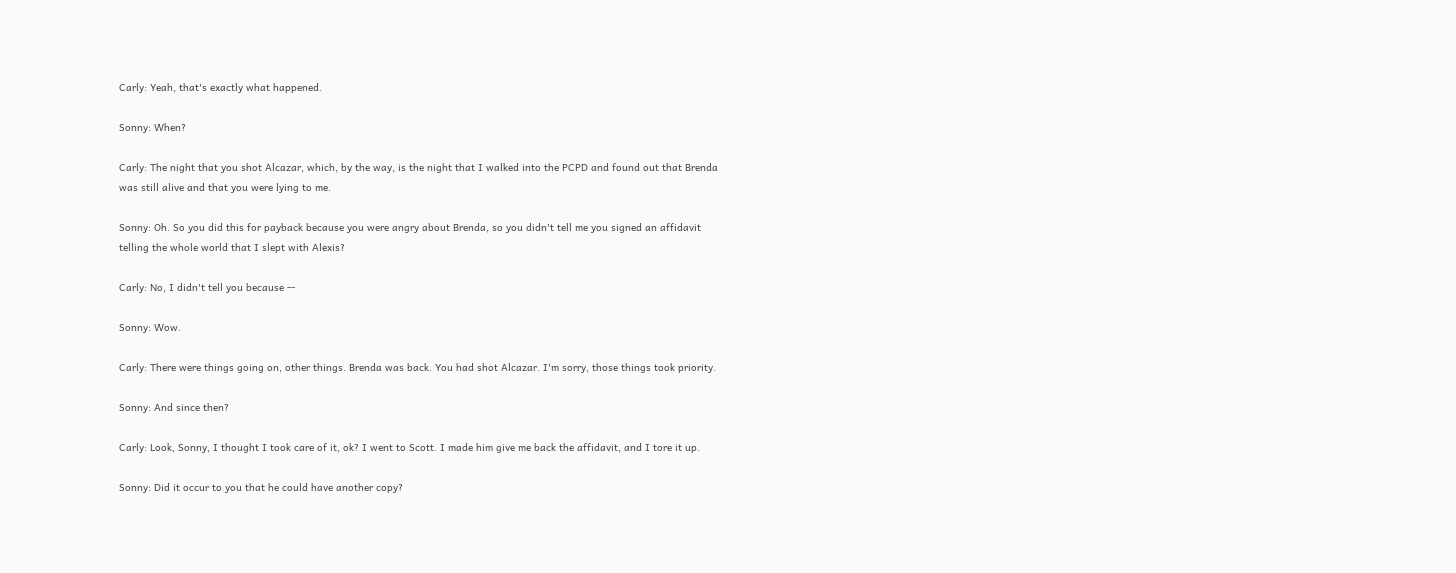Carly: Yeah, that's exactly what happened.

Sonny: When?

Carly: The night that you shot Alcazar, which, by the way, is the night that I walked into the PCPD and found out that Brenda was still alive and that you were lying to me.

Sonny: Oh. So you did this for payback because you were angry about Brenda, so you didn't tell me you signed an affidavit telling the whole world that I slept with Alexis?

Carly: No, I didn't tell you because --

Sonny: Wow.

Carly: There were things going on, other things. Brenda was back. You had shot Alcazar. I'm sorry, those things took priority.

Sonny: And since then?

Carly: Look, Sonny, I thought I took care of it, ok? I went to Scott. I made him give me back the affidavit, and I tore it up.

Sonny: Did it occur to you that he could have another copy?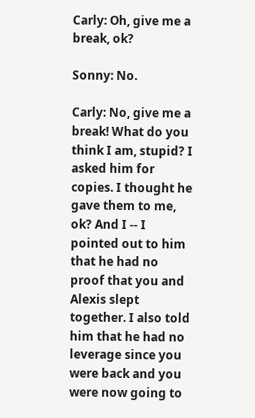Carly: Oh, give me a break, ok?

Sonny: No.

Carly: No, give me a break! What do you think I am, stupid? I asked him for copies. I thought he gave them to me, ok? And I -- I pointed out to him that he had no proof that you and Alexis slept together. I also told him that he had no leverage since you were back and you were now going to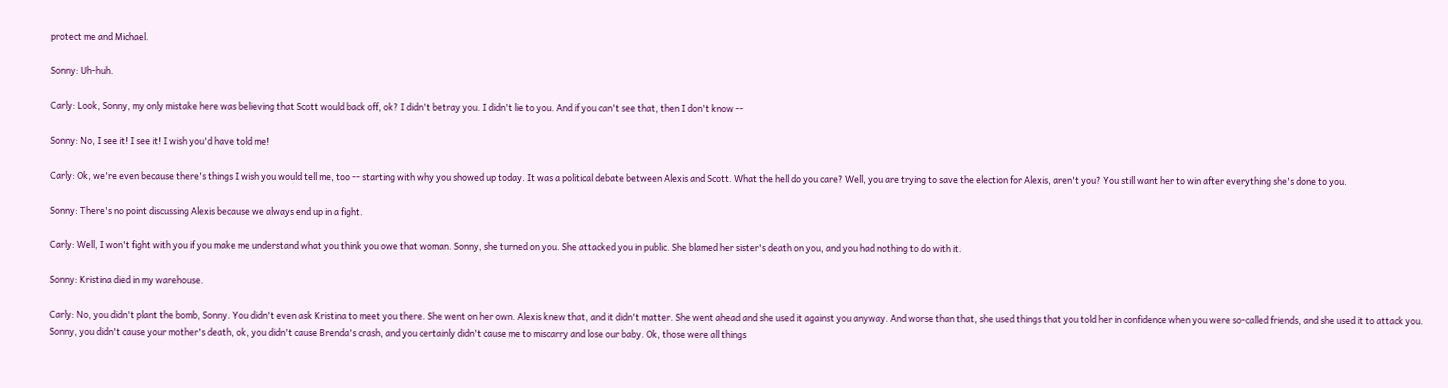protect me and Michael.

Sonny: Uh-huh.

Carly: Look, Sonny, my only mistake here was believing that Scott would back off, ok? I didn't betray you. I didn't lie to you. And if you can't see that, then I don't know --

Sonny: No, I see it! I see it! I wish you'd have told me!

Carly: Ok, we're even because there's things I wish you would tell me, too -- starting with why you showed up today. It was a political debate between Alexis and Scott. What the hell do you care? Well, you are trying to save the election for Alexis, aren't you? You still want her to win after everything she's done to you.

Sonny: There's no point discussing Alexis because we always end up in a fight.

Carly: Well, I won't fight with you if you make me understand what you think you owe that woman. Sonny, she turned on you. She attacked you in public. She blamed her sister's death on you, and you had nothing to do with it.

Sonny: Kristina died in my warehouse.

Carly: No, you didn't plant the bomb, Sonny. You didn't even ask Kristina to meet you there. She went on her own. Alexis knew that, and it didn't matter. She went ahead and she used it against you anyway. And worse than that, she used things that you told her in confidence when you were so-called friends, and she used it to attack you. Sonny, you didn't cause your mother's death, ok, you didn't cause Brenda's crash, and you certainly didn't cause me to miscarry and lose our baby. Ok, those were all things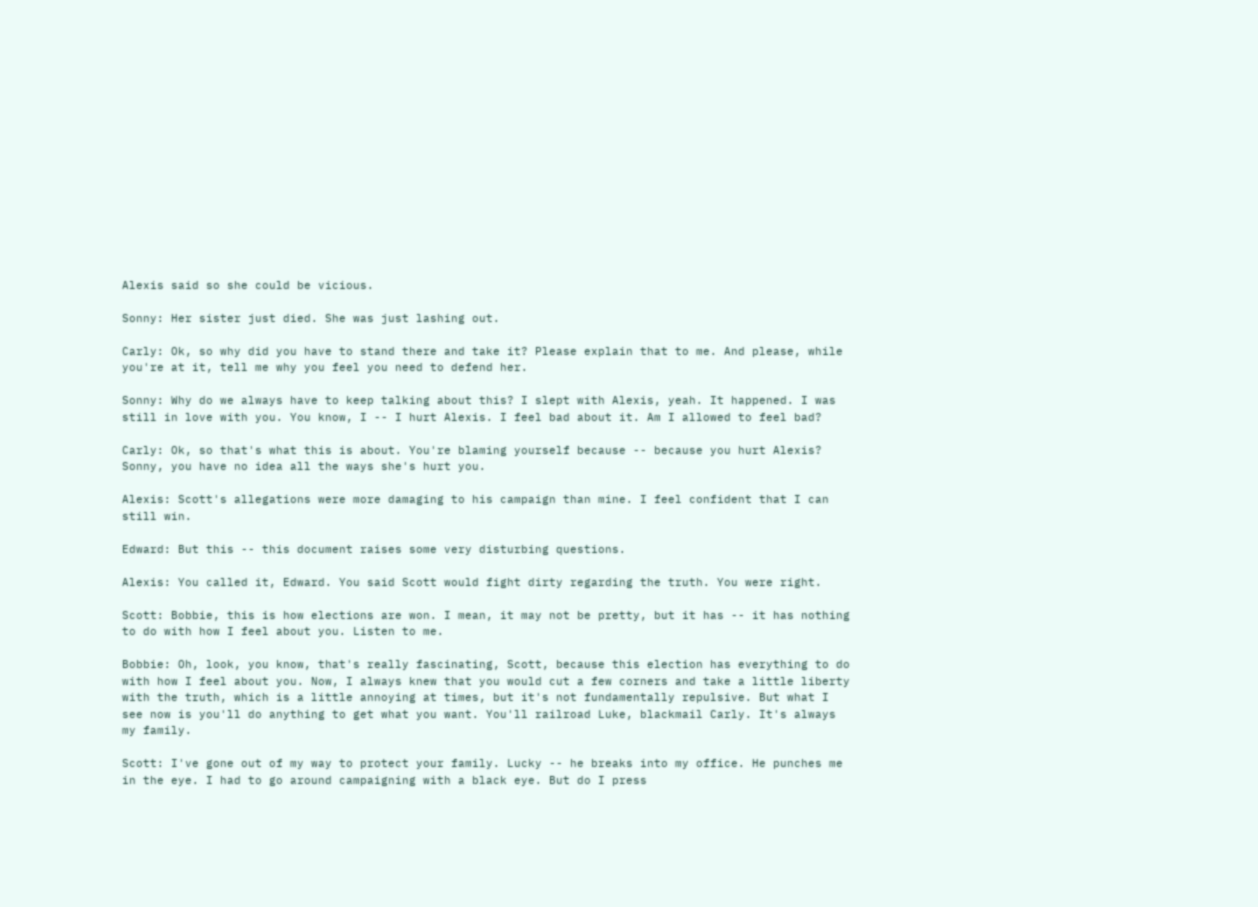Alexis said so she could be vicious.

Sonny: Her sister just died. She was just lashing out.

Carly: Ok, so why did you have to stand there and take it? Please explain that to me. And please, while you're at it, tell me why you feel you need to defend her.

Sonny: Why do we always have to keep talking about this? I slept with Alexis, yeah. It happened. I was still in love with you. You know, I -- I hurt Alexis. I feel bad about it. Am I allowed to feel bad?

Carly: Ok, so that's what this is about. You're blaming yourself because -- because you hurt Alexis? Sonny, you have no idea all the ways she's hurt you.

Alexis: Scott's allegations were more damaging to his campaign than mine. I feel confident that I can still win.

Edward: But this -- this document raises some very disturbing questions.

Alexis: You called it, Edward. You said Scott would fight dirty regarding the truth. You were right.

Scott: Bobbie, this is how elections are won. I mean, it may not be pretty, but it has -- it has nothing to do with how I feel about you. Listen to me.

Bobbie: Oh, look, you know, that's really fascinating, Scott, because this election has everything to do with how I feel about you. Now, I always knew that you would cut a few corners and take a little liberty with the truth, which is a little annoying at times, but it's not fundamentally repulsive. But what I see now is you'll do anything to get what you want. You'll railroad Luke, blackmail Carly. It's always my family.

Scott: I've gone out of my way to protect your family. Lucky -- he breaks into my office. He punches me in the eye. I had to go around campaigning with a black eye. But do I press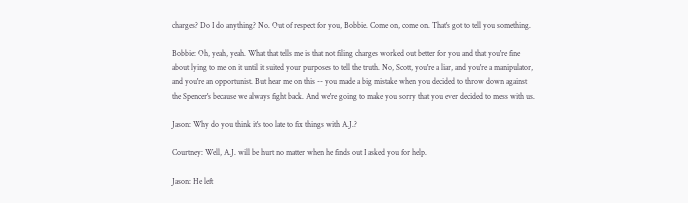charges? Do I do anything? No. Out of respect for you, Bobbie. Come on, come on. That's got to tell you something.

Bobbie: Oh, yeah, yeah. What that tells me is that not filing charges worked out better for you and that you're fine about lying to me on it until it suited your purposes to tell the truth. No, Scott, you're a liar, and you're a manipulator, and you're an opportunist. But hear me on this -- you made a big mistake when you decided to throw down against the Spencer's because we always fight back. And we're going to make you sorry that you ever decided to mess with us.

Jason: Why do you think it's too late to fix things with A.J.?

Courtney: Well, A.J. will be hurt no matter when he finds out I asked you for help.

Jason: He left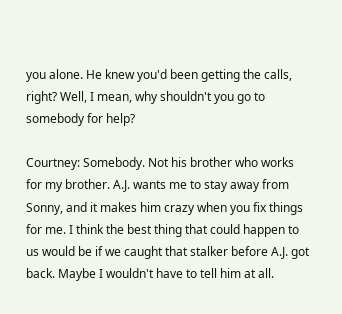you alone. He knew you'd been getting the calls, right? Well, I mean, why shouldn't you go to somebody for help?

Courtney: Somebody. Not his brother who works for my brother. A.J. wants me to stay away from Sonny, and it makes him crazy when you fix things for me. I think the best thing that could happen to us would be if we caught that stalker before A.J. got back. Maybe I wouldn't have to tell him at all.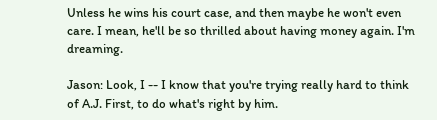Unless he wins his court case, and then maybe he won't even care. I mean, he'll be so thrilled about having money again. I'm dreaming.

Jason: Look, I -- I know that you're trying really hard to think of A.J. First, to do what's right by him.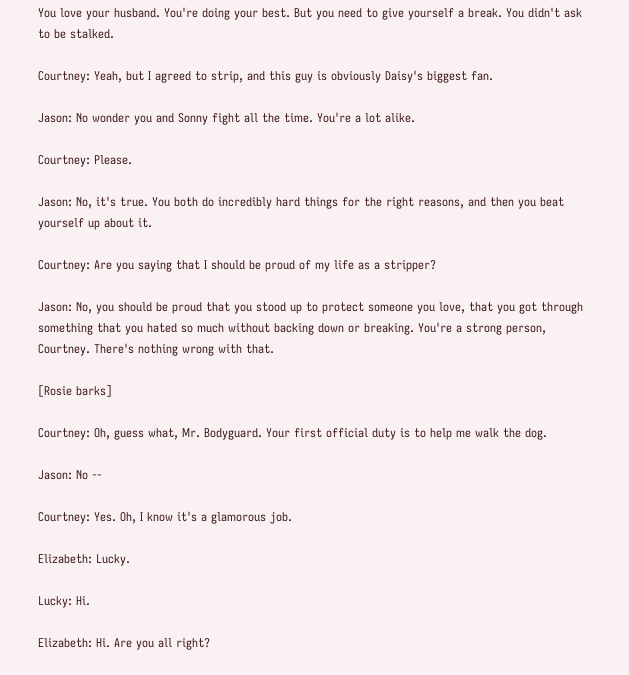You love your husband. You're doing your best. But you need to give yourself a break. You didn't ask to be stalked.

Courtney: Yeah, but I agreed to strip, and this guy is obviously Daisy's biggest fan.

Jason: No wonder you and Sonny fight all the time. You're a lot alike.

Courtney: Please.

Jason: No, it's true. You both do incredibly hard things for the right reasons, and then you beat yourself up about it.

Courtney: Are you saying that I should be proud of my life as a stripper?

Jason: No, you should be proud that you stood up to protect someone you love, that you got through something that you hated so much without backing down or breaking. You're a strong person, Courtney. There's nothing wrong with that.

[Rosie barks]

Courtney: Oh, guess what, Mr. Bodyguard. Your first official duty is to help me walk the dog.

Jason: No --

Courtney: Yes. Oh, I know it's a glamorous job.

Elizabeth: Lucky.

Lucky: Hi.

Elizabeth: Hi. Are you all right?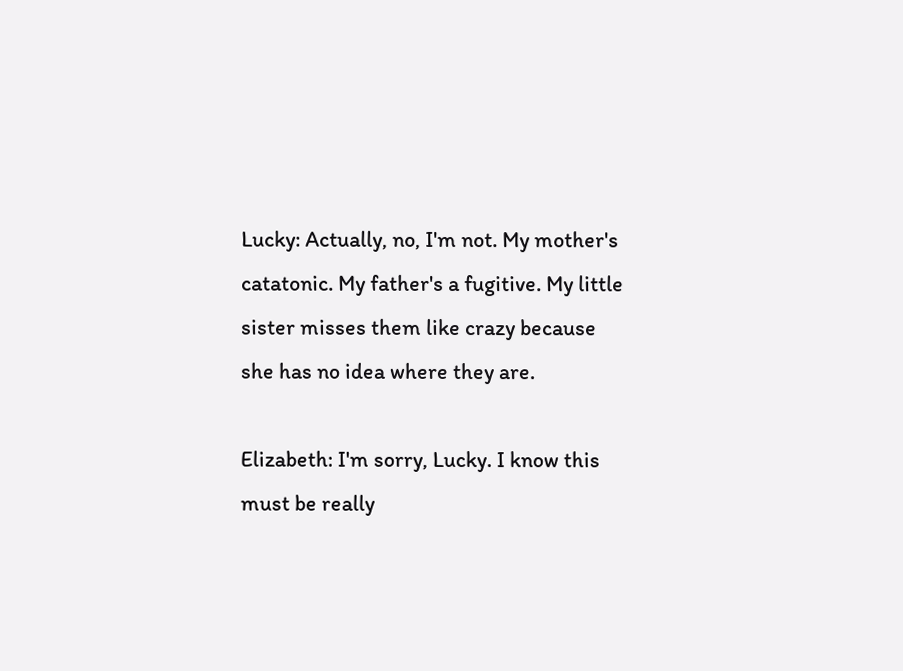Lucky: Actually, no, I'm not. My mother's catatonic. My father's a fugitive. My little sister misses them like crazy because she has no idea where they are.

Elizabeth: I'm sorry, Lucky. I know this must be really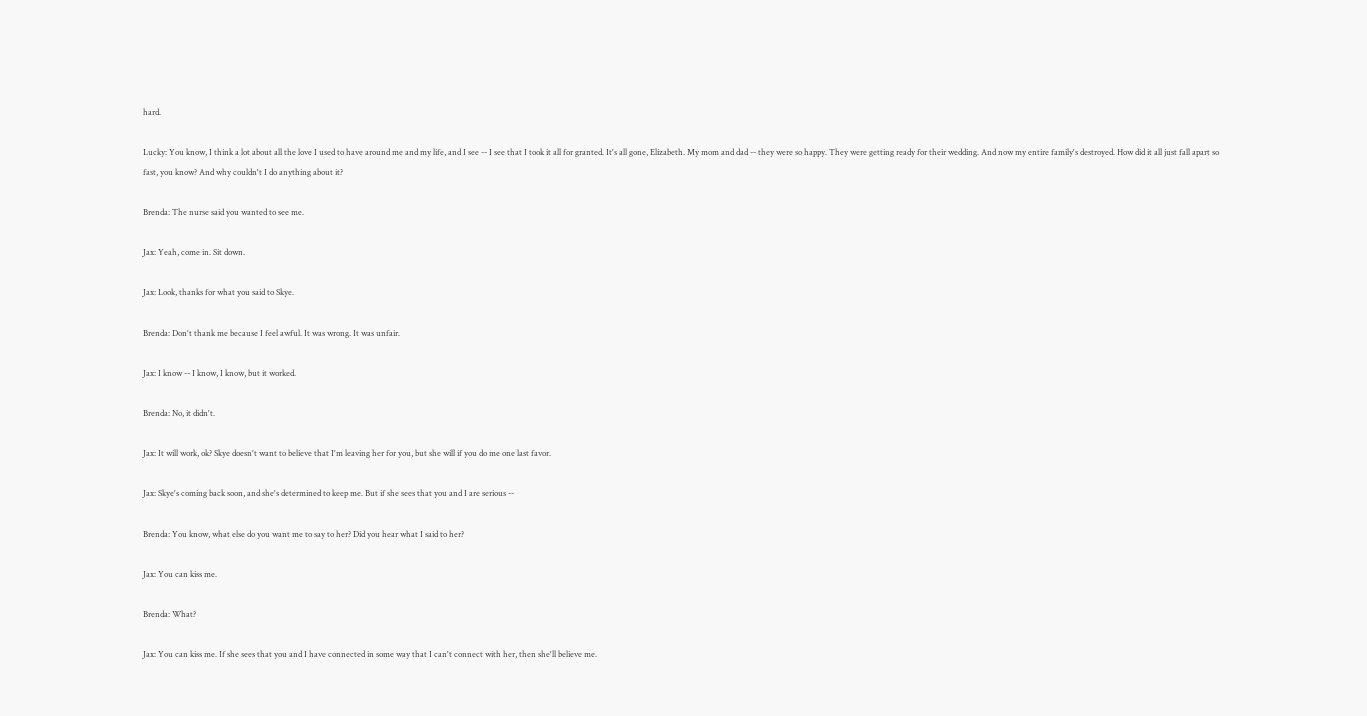hard.

Lucky: You know, I think a lot about all the love I used to have around me and my life, and I see -- I see that I took it all for granted. It's all gone, Elizabeth. My mom and dad -- they were so happy. They were getting ready for their wedding. And now my entire family's destroyed. How did it all just fall apart so fast, you know? And why couldn't I do anything about it?

Brenda: The nurse said you wanted to see me.

Jax: Yeah, come in. Sit down.

Jax: Look, thanks for what you said to Skye.

Brenda: Don't thank me because I feel awful. It was wrong. It was unfair.

Jax: I know -- I know, I know, but it worked.

Brenda: No, it didn't.

Jax: It will work, ok? Skye doesn't want to believe that I'm leaving her for you, but she will if you do me one last favor.

Jax: Skye's coming back soon, and she's determined to keep me. But if she sees that you and I are serious --

Brenda: You know, what else do you want me to say to her? Did you hear what I said to her?

Jax: You can kiss me.

Brenda: What?

Jax: You can kiss me. If she sees that you and I have connected in some way that I can't connect with her, then she'll believe me.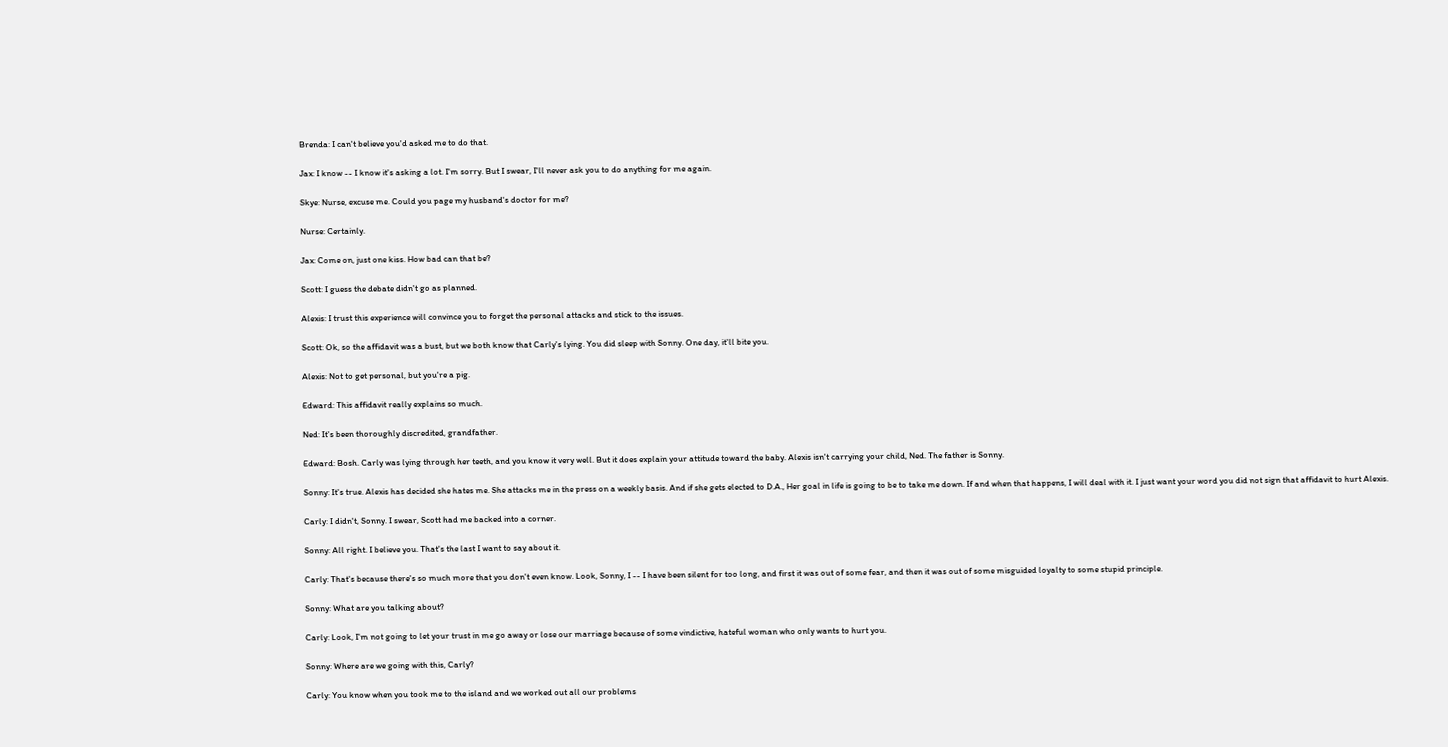Brenda: I can't believe you'd asked me to do that.

Jax: I know -- I know it's asking a lot. I'm sorry. But I swear, I'll never ask you to do anything for me again.

Skye: Nurse, excuse me. Could you page my husband's doctor for me?

Nurse: Certainly.

Jax: Come on, just one kiss. How bad can that be?

Scott: I guess the debate didn't go as planned.

Alexis: I trust this experience will convince you to forget the personal attacks and stick to the issues.

Scott: Ok, so the affidavit was a bust, but we both know that Carly's lying. You did sleep with Sonny. One day, it'll bite you.

Alexis: Not to get personal, but you're a pig.

Edward: This affidavit really explains so much.

Ned: It's been thoroughly discredited, grandfather.

Edward: Bosh. Carly was lying through her teeth, and you know it very well. But it does explain your attitude toward the baby. Alexis isn't carrying your child, Ned. The father is Sonny.

Sonny: It's true. Alexis has decided she hates me. She attacks me in the press on a weekly basis. And if she gets elected to D.A., Her goal in life is going to be to take me down. If and when that happens, I will deal with it. I just want your word you did not sign that affidavit to hurt Alexis.

Carly: I didn't, Sonny. I swear, Scott had me backed into a corner.

Sonny: All right. I believe you. That's the last I want to say about it.

Carly: That's because there's so much more that you don't even know. Look, Sonny, I -- I have been silent for too long, and first it was out of some fear, and then it was out of some misguided loyalty to some stupid principle.

Sonny: What are you talking about?

Carly: Look, I'm not going to let your trust in me go away or lose our marriage because of some vindictive, hateful woman who only wants to hurt you.

Sonny: Where are we going with this, Carly?

Carly: You know when you took me to the island and we worked out all our problems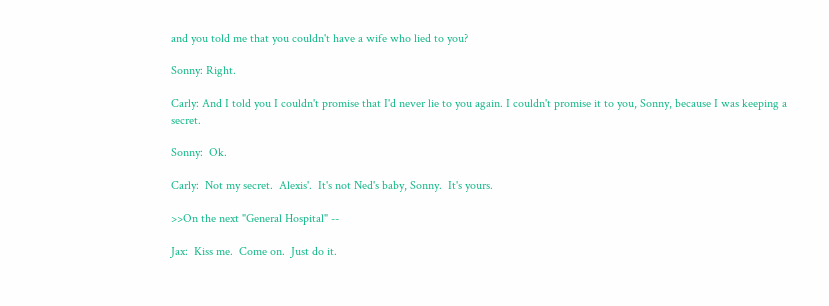and you told me that you couldn't have a wife who lied to you?

Sonny: Right.

Carly: And I told you I couldn't promise that I'd never lie to you again. I couldn't promise it to you, Sonny, because I was keeping a secret.

Sonny:  Ok.

Carly:  Not my secret.  Alexis'.  It's not Ned's baby, Sonny.  It's yours.

>>On the next "General Hospital" --

Jax:  Kiss me.  Come on.  Just do it.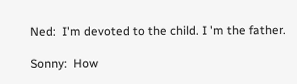Ned:  I'm devoted to the child. I 'm the father.

Sonny:  How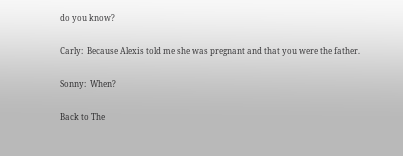do you know?

Carly:  Because Alexis told me she was pregnant and that you were the father.

Sonny:  When?

Back to The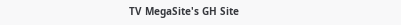TV MegaSite's GH Site